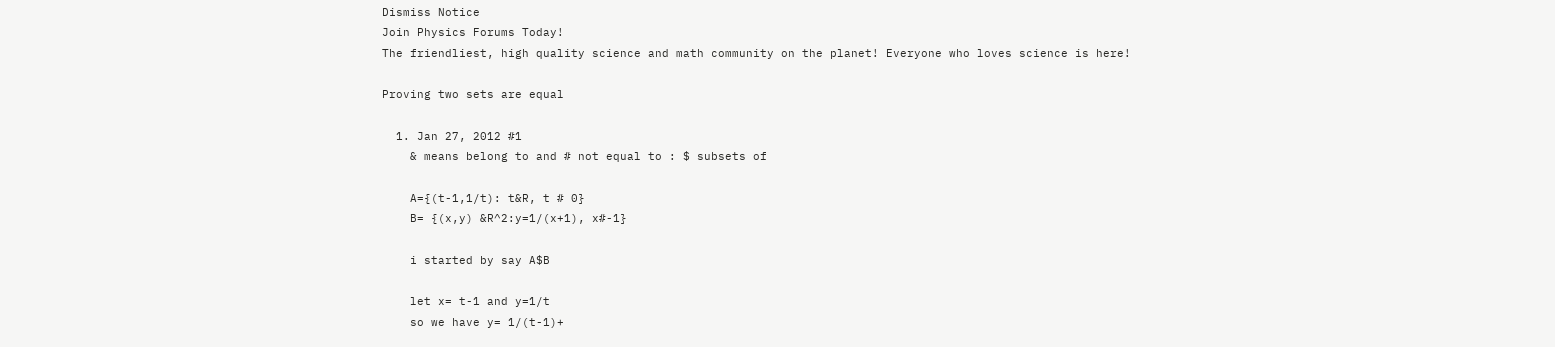Dismiss Notice
Join Physics Forums Today!
The friendliest, high quality science and math community on the planet! Everyone who loves science is here!

Proving two sets are equal

  1. Jan 27, 2012 #1
    & means belong to and # not equal to : $ subsets of

    A={(t-1,1/t): t&R, t # 0}
    B= {(x,y) &R^2:y=1/(x+1), x#-1}

    i started by say A$B

    let x= t-1 and y=1/t
    so we have y= 1/(t-1)+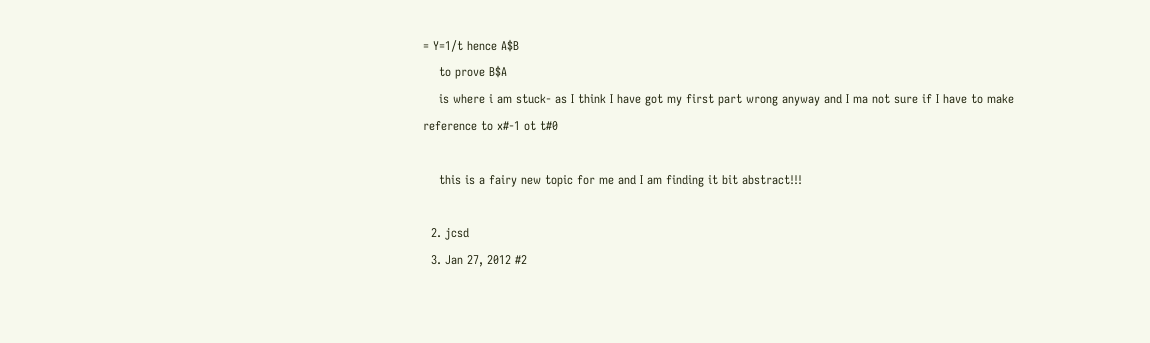= Y=1/t hence A$B
    to prove B$A
    is where i am stuck- as I think I have got my first part wrong anyway and I ma not sure if I have to make reference to x#-1 ot t#0

    this is a fairy new topic for me and I am finding it bit abstract!!!

  2. jcsd
  3. Jan 27, 2012 #2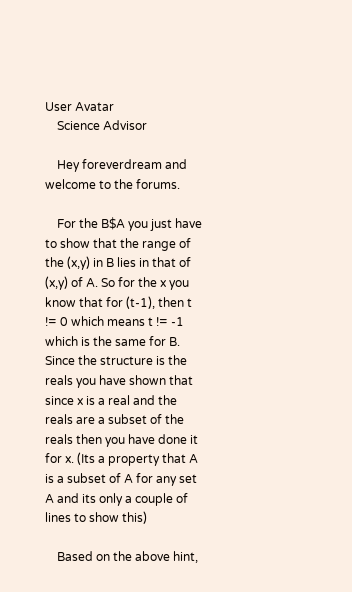User Avatar
    Science Advisor

    Hey foreverdream and welcome to the forums.

    For the B$A you just have to show that the range of the (x,y) in B lies in that of (x,y) of A. So for the x you know that for (t-1), then t != 0 which means t != -1 which is the same for B. Since the structure is the reals you have shown that since x is a real and the reals are a subset of the reals then you have done it for x. (Its a property that A is a subset of A for any set A and its only a couple of lines to show this)

    Based on the above hint,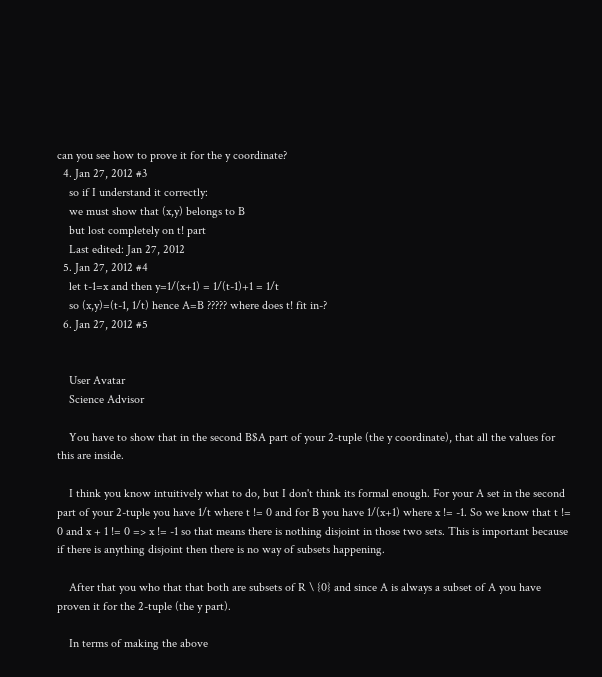can you see how to prove it for the y coordinate?
  4. Jan 27, 2012 #3
    so if I understand it correctly:
    we must show that (x,y) belongs to B
    but lost completely on t! part
    Last edited: Jan 27, 2012
  5. Jan 27, 2012 #4
    let t-1=x and then y=1/(x+1) = 1/(t-1)+1 = 1/t
    so (x,y)=(t-1, 1/t) hence A=B ????? where does t! fit in-?
  6. Jan 27, 2012 #5


    User Avatar
    Science Advisor

    You have to show that in the second B$A part of your 2-tuple (the y coordinate), that all the values for this are inside.

    I think you know intuitively what to do, but I don't think its formal enough. For your A set in the second part of your 2-tuple you have 1/t where t != 0 and for B you have 1/(x+1) where x != -1. So we know that t != 0 and x + 1 != 0 => x != -1 so that means there is nothing disjoint in those two sets. This is important because if there is anything disjoint then there is no way of subsets happening.

    After that you who that that both are subsets of R \ {0} and since A is always a subset of A you have proven it for the 2-tuple (the y part).

    In terms of making the above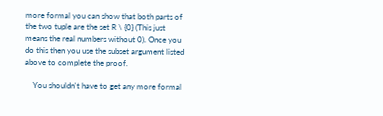more formal you can show that both parts of the two tuple are the set R \ {0} (This just means the real numbers without 0). Once you do this then you use the subset argument listed above to complete the proof.

    You shouldn't have to get any more formal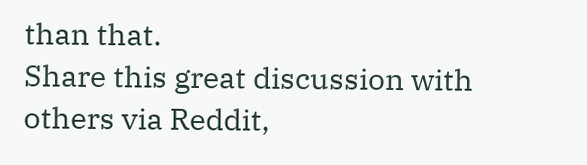than that.
Share this great discussion with others via Reddit,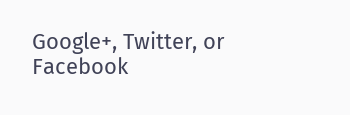Google+, Twitter, or Facebook